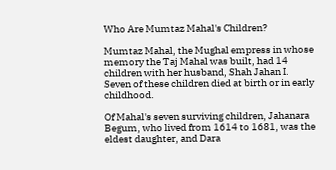Who Are Mumtaz Mahal's Children?

Mumtaz Mahal, the Mughal empress in whose memory the Taj Mahal was built, had 14 children with her husband, Shah Jahan I. Seven of these children died at birth or in early childhood.

Of Mahal's seven surviving children, Jahanara Begum, who lived from 1614 to 1681, was the eldest daughter, and Dara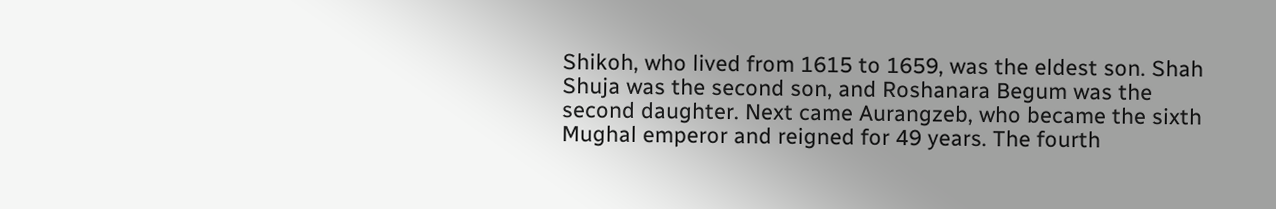Shikoh, who lived from 1615 to 1659, was the eldest son. Shah Shuja was the second son, and Roshanara Begum was the second daughter. Next came Aurangzeb, who became the sixth Mughal emperor and reigned for 49 years. The fourth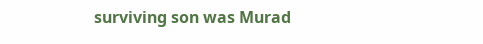surviving son was Murad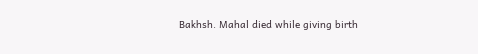Bakhsh. Mahal died while giving birth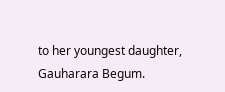to her youngest daughter, Gauharara Begum.